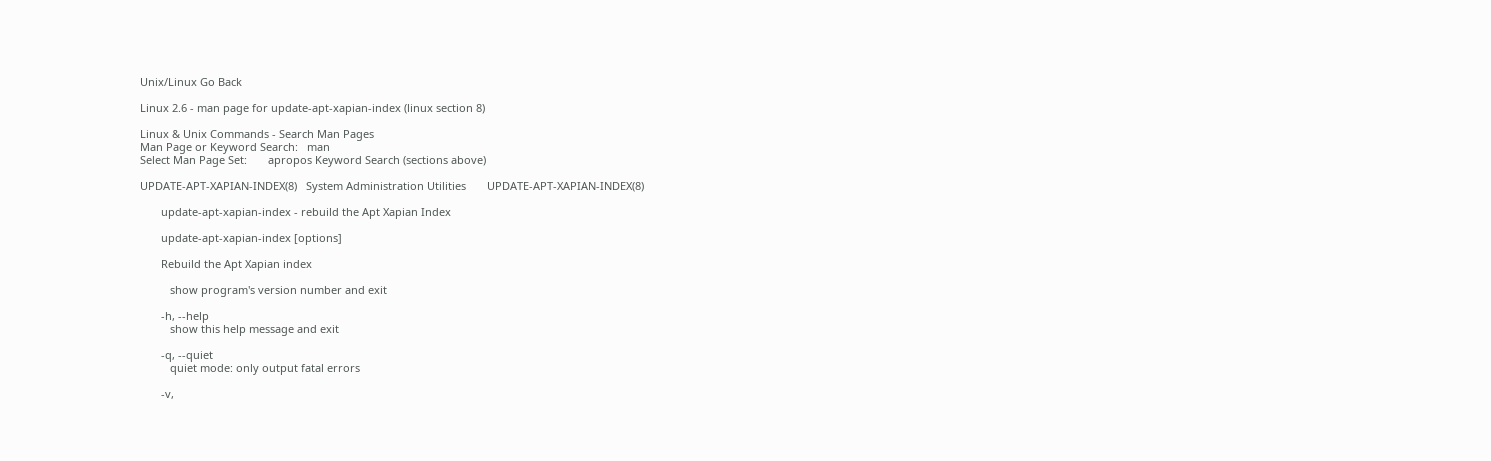Unix/Linux Go Back

Linux 2.6 - man page for update-apt-xapian-index (linux section 8)

Linux & Unix Commands - Search Man Pages
Man Page or Keyword Search:   man
Select Man Page Set:       apropos Keyword Search (sections above)

UPDATE-APT-XAPIAN-INDEX(8)   System Administration Utilities       UPDATE-APT-XAPIAN-INDEX(8)

       update-apt-xapian-index - rebuild the Apt Xapian Index

       update-apt-xapian-index [options]

       Rebuild the Apt Xapian index

          show program's version number and exit

       -h, --help
          show this help message and exit

       -q, --quiet
          quiet mode: only output fatal errors

       -v,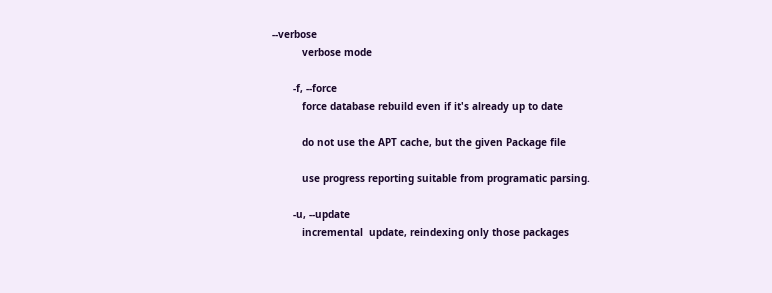--verbose
          verbose mode

       -f, --force
          force database rebuild even if it's already up to date

          do not use the APT cache, but the given Package file

          use progress reporting suitable from programatic parsing.

       -u, --update
          incremental  update, reindexing only those packages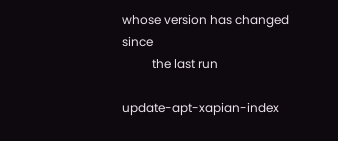whose version has changed since
          the last run

update-apt-xapian-index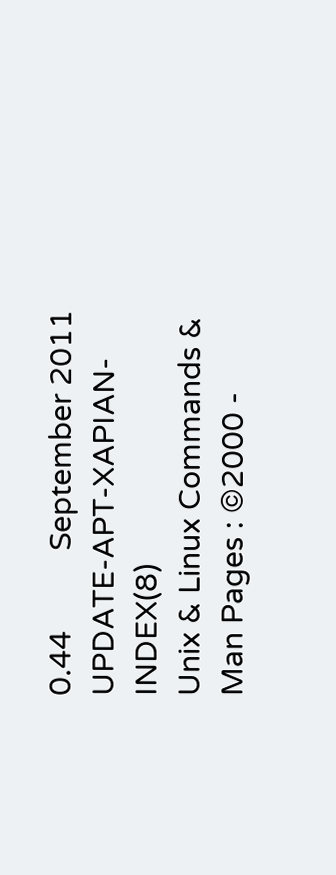0.44          September 2011           UPDATE-APT-XAPIAN-INDEX(8)
Unix & Linux Commands & Man Pages : ©2000 -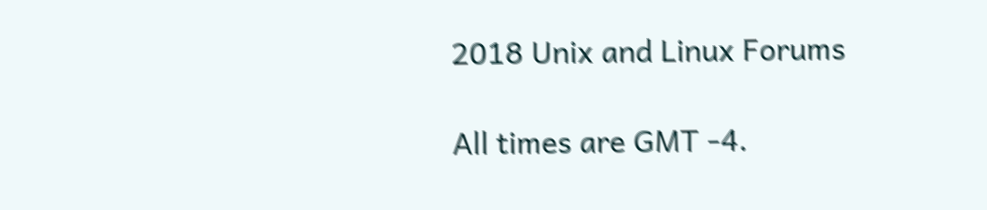2018 Unix and Linux Forums

All times are GMT -4.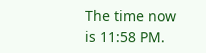The time now is 11:58 PM.